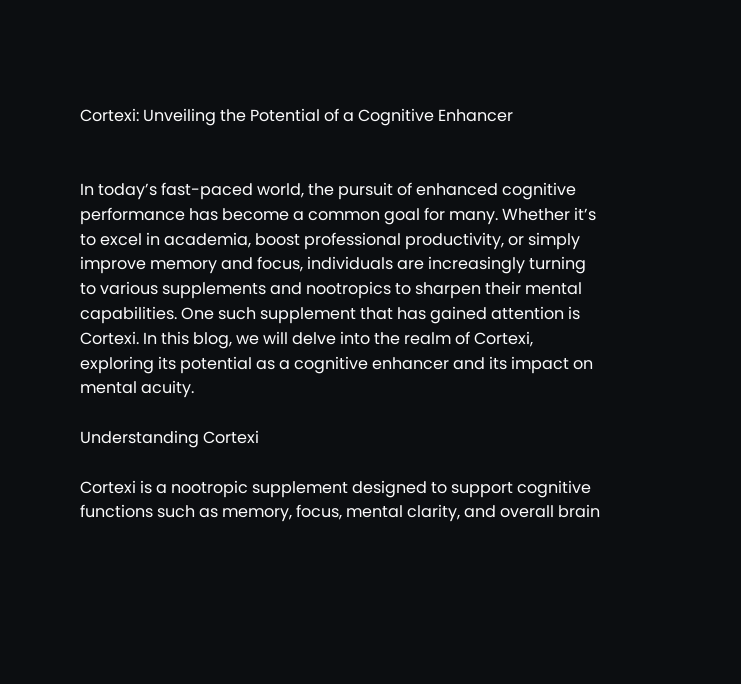Cortexi: Unveiling the Potential of a Cognitive Enhancer


In today’s fast-paced world, the pursuit of enhanced cognitive performance has become a common goal for many. Whether it’s to excel in academia, boost professional productivity, or simply improve memory and focus, individuals are increasingly turning to various supplements and nootropics to sharpen their mental capabilities. One such supplement that has gained attention is Cortexi. In this blog, we will delve into the realm of Cortexi, exploring its potential as a cognitive enhancer and its impact on mental acuity.

Understanding Cortexi

Cortexi is a nootropic supplement designed to support cognitive functions such as memory, focus, mental clarity, and overall brain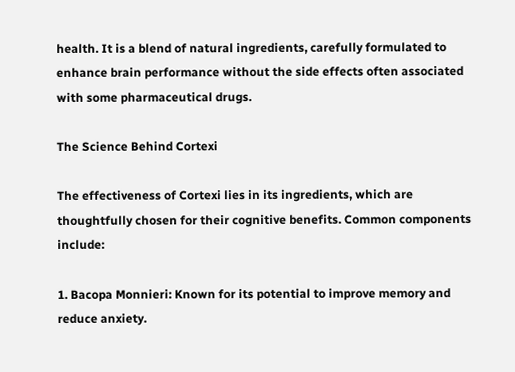health. It is a blend of natural ingredients, carefully formulated to enhance brain performance without the side effects often associated with some pharmaceutical drugs.

The Science Behind Cortexi

The effectiveness of Cortexi lies in its ingredients, which are thoughtfully chosen for their cognitive benefits. Common components include:

1. Bacopa Monnieri: Known for its potential to improve memory and reduce anxiety.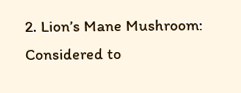2. Lion’s Mane Mushroom: Considered to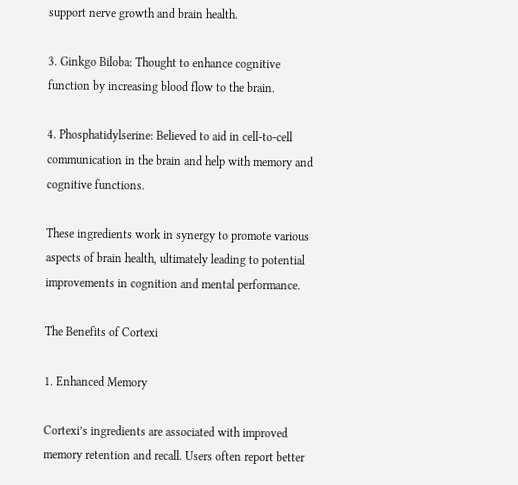support nerve growth and brain health.

3. Ginkgo Biloba: Thought to enhance cognitive function by increasing blood flow to the brain.

4. Phosphatidylserine: Believed to aid in cell-to-cell communication in the brain and help with memory and cognitive functions.

These ingredients work in synergy to promote various aspects of brain health, ultimately leading to potential improvements in cognition and mental performance.

The Benefits of Cortexi

1. Enhanced Memory

Cortexi’s ingredients are associated with improved memory retention and recall. Users often report better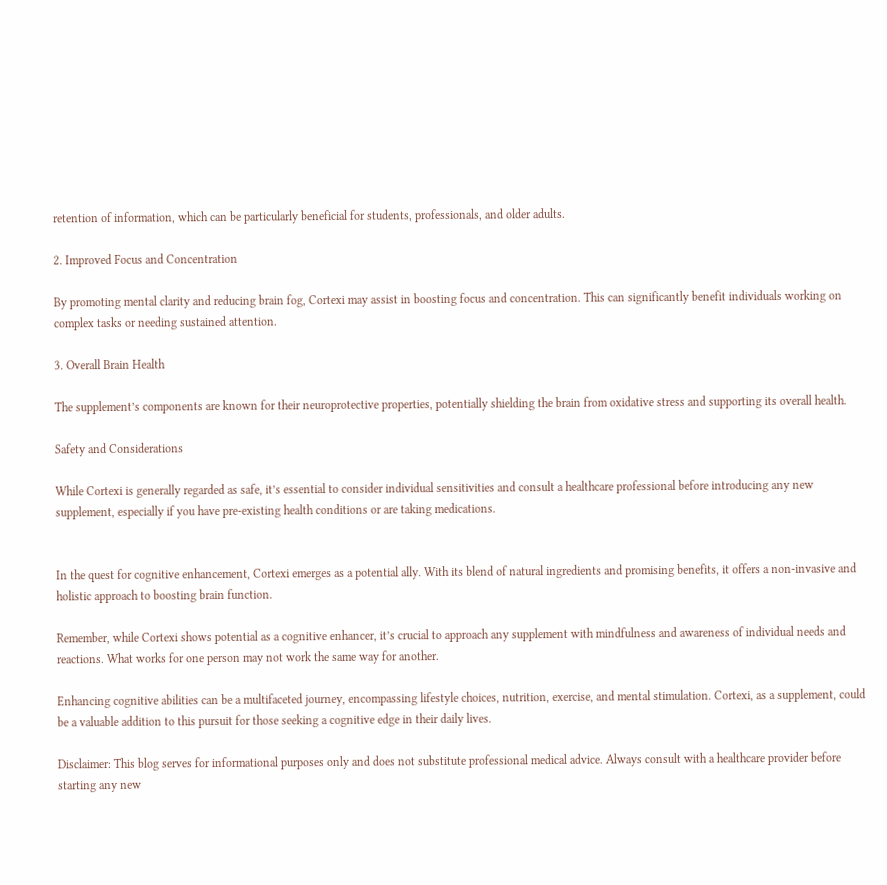retention of information, which can be particularly beneficial for students, professionals, and older adults.

2. Improved Focus and Concentration

By promoting mental clarity and reducing brain fog, Cortexi may assist in boosting focus and concentration. This can significantly benefit individuals working on complex tasks or needing sustained attention.

3. Overall Brain Health

The supplement’s components are known for their neuroprotective properties, potentially shielding the brain from oxidative stress and supporting its overall health.

Safety and Considerations

While Cortexi is generally regarded as safe, it’s essential to consider individual sensitivities and consult a healthcare professional before introducing any new supplement, especially if you have pre-existing health conditions or are taking medications.


In the quest for cognitive enhancement, Cortexi emerges as a potential ally. With its blend of natural ingredients and promising benefits, it offers a non-invasive and holistic approach to boosting brain function.

Remember, while Cortexi shows potential as a cognitive enhancer, it’s crucial to approach any supplement with mindfulness and awareness of individual needs and reactions. What works for one person may not work the same way for another.

Enhancing cognitive abilities can be a multifaceted journey, encompassing lifestyle choices, nutrition, exercise, and mental stimulation. Cortexi, as a supplement, could be a valuable addition to this pursuit for those seeking a cognitive edge in their daily lives.

Disclaimer: This blog serves for informational purposes only and does not substitute professional medical advice. Always consult with a healthcare provider before starting any new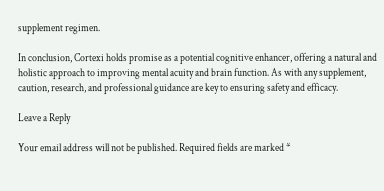supplement regimen.

In conclusion, Cortexi holds promise as a potential cognitive enhancer, offering a natural and holistic approach to improving mental acuity and brain function. As with any supplement, caution, research, and professional guidance are key to ensuring safety and efficacy.

Leave a Reply

Your email address will not be published. Required fields are marked *